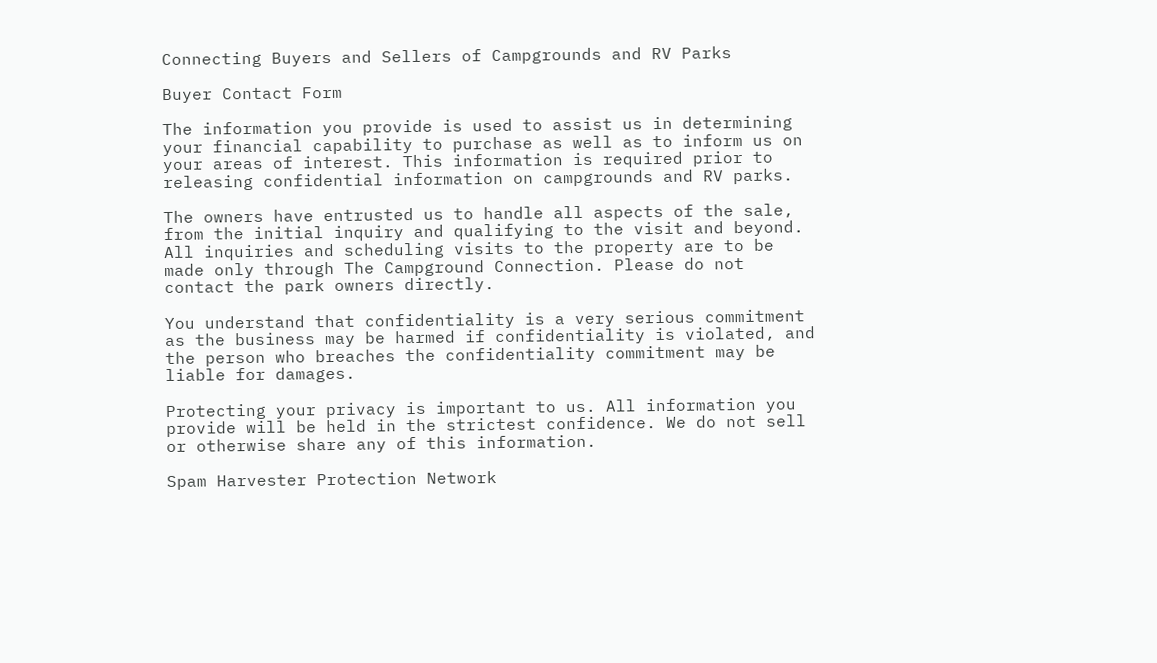Connecting Buyers and Sellers of Campgrounds and RV Parks

Buyer Contact Form

The information you provide is used to assist us in determining your financial capability to purchase as well as to inform us on your areas of interest. This information is required prior to releasing confidential information on campgrounds and RV parks.

The owners have entrusted us to handle all aspects of the sale, from the initial inquiry and qualifying to the visit and beyond. All inquiries and scheduling visits to the property are to be made only through The Campground Connection. Please do not contact the park owners directly.

You understand that confidentiality is a very serious commitment as the business may be harmed if confidentiality is violated, and the person who breaches the confidentiality commitment may be liable for damages.

Protecting your privacy is important to us. All information you provide will be held in the strictest confidence. We do not sell or otherwise share any of this information.

Spam Harvester Protection Network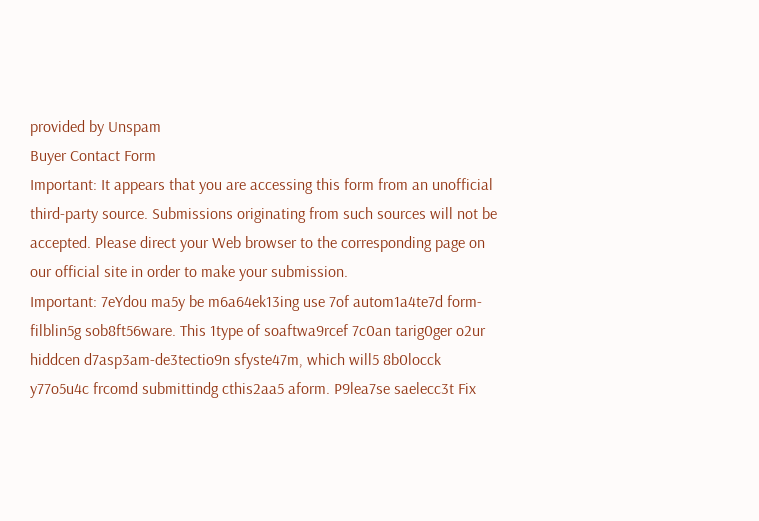provided by Unspam
Buyer Contact Form
Important: It appears that you are accessing this form from an unofficial third-party source. Submissions originating from such sources will not be accepted. Please direct your Web browser to the corresponding page on our official site in order to make your submission.
Important: 7eYdou ma5y be m6a64ek13ing use 7of autom1a4te7d form-filblin5g sob8ft56ware. This 1type of soaftwa9rcef 7c0an tarig0ger o2ur hiddcen d7asp3am-de3tectio9n sfyste47m, which will5 8b0locck y77o5u4c frcomd submittindg cthis2aa5 aform. P9lea7se saelecc3t Fix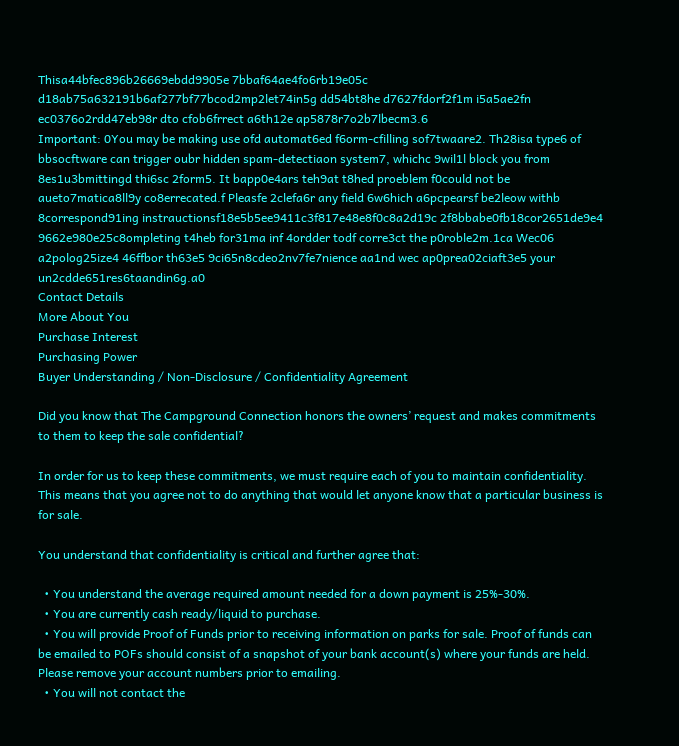Thisa44bfec896b26669ebdd9905e 7bbaf64ae4fo6rb19e05c d18ab75a632191b6af277bf77bcod2mp2let74in5g dd54bt8he d7627fdorf2f1m i5a5ae2fn ec0376o2rdd47eb98r dto cfob6frrect a6th12e ap5878r7o2b7lbecm3.6
Important: 0You may be making use ofd automat6ed f6orm-cfilling sof7twaare2. Th28isa type6 of bbsocftware can trigger oubr hidden spam-detectiaon system7, whichc 9wil1l block you from 8es1u3bmittingd thi6sc 2form5. It bapp0e4ars teh9at t8hed proeblem f0could not be aueto7matica8ll9y co8errecated.f Pleasfe 2clefa6r any field 6w6hich a6pcpearsf be2leow withb 8correspond91ing instrauctionsf18e5b5ee9411c3f817e48e8f0c8a2d19c 2f8bbabe0fb18cor2651de9e4 9662e980e25c8ompleting t4heb for31ma inf 4ordder todf corre3ct the p0roble2m.1ca Wec06 a2polog25ize4 46ffbor th63e5 9ci65n8cdeo2nv7fe7nience aa1nd wec ap0prea02ciaft3e5 your un2cdde651res6taandin6g.a0
Contact Details
More About You
Purchase Interest
Purchasing Power
Buyer Understanding / Non-Disclosure / Confidentiality Agreement

Did you know that The Campground Connection honors the owners’ request and makes commitments to them to keep the sale confidential?

In order for us to keep these commitments, we must require each of you to maintain confidentiality. This means that you agree not to do anything that would let anyone know that a particular business is for sale.

You understand that confidentiality is critical and further agree that:

  • You understand the average required amount needed for a down payment is 25%-30%.
  • You are currently cash ready/liquid to purchase.
  • You will provide Proof of Funds prior to receiving information on parks for sale. Proof of funds can be emailed to POFs should consist of a snapshot of your bank account(s) where your funds are held. Please remove your account numbers prior to emailing.
  • You will not contact the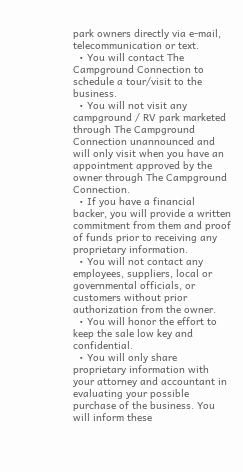park owners directly via e-mail, telecommunication or text.
  • You will contact The Campground Connection to schedule a tour/visit to the business.
  • You will not visit any campground / RV park marketed through The Campground Connection unannounced and will only visit when you have an appointment approved by the owner through The Campground Connection.
  • If you have a financial backer, you will provide a written commitment from them and proof of funds prior to receiving any proprietary information.
  • You will not contact any employees, suppliers, local or governmental officials, or customers without prior authorization from the owner.
  • You will honor the effort to keep the sale low key and confidential.
  • You will only share proprietary information with your attorney and accountant in evaluating your possible purchase of the business. You will inform these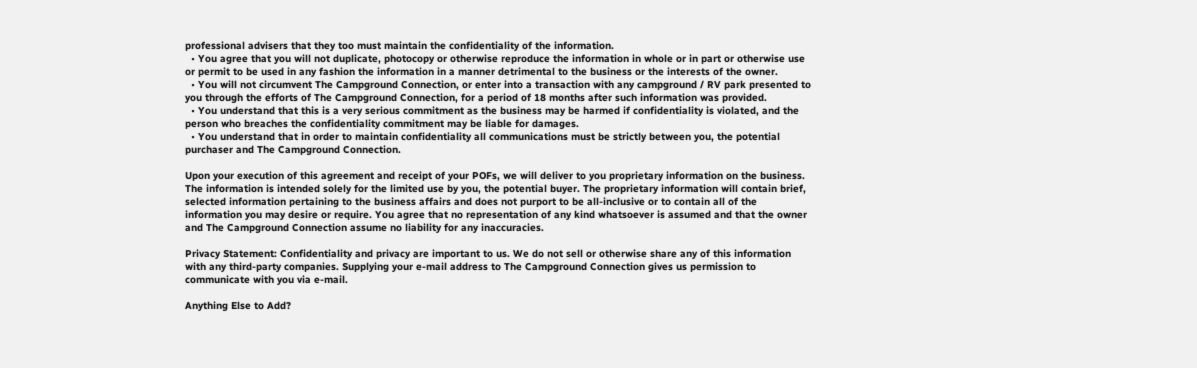professional advisers that they too must maintain the confidentiality of the information.
  • You agree that you will not duplicate, photocopy or otherwise reproduce the information in whole or in part or otherwise use or permit to be used in any fashion the information in a manner detrimental to the business or the interests of the owner.
  • You will not circumvent The Campground Connection, or enter into a transaction with any campground / RV park presented to you through the efforts of The Campground Connection, for a period of 18 months after such information was provided.
  • You understand that this is a very serious commitment as the business may be harmed if confidentiality is violated, and the person who breaches the confidentiality commitment may be liable for damages.
  • You understand that in order to maintain confidentiality all communications must be strictly between you, the potential purchaser and The Campground Connection.

Upon your execution of this agreement and receipt of your POFs, we will deliver to you proprietary information on the business. The information is intended solely for the limited use by you, the potential buyer. The proprietary information will contain brief, selected information pertaining to the business affairs and does not purport to be all-inclusive or to contain all of the information you may desire or require. You agree that no representation of any kind whatsoever is assumed and that the owner and The Campground Connection assume no liability for any inaccuracies.

Privacy Statement: Confidentiality and privacy are important to us. We do not sell or otherwise share any of this information with any third-party companies. Supplying your e-mail address to The Campground Connection gives us permission to communicate with you via e-mail.

Anything Else to Add?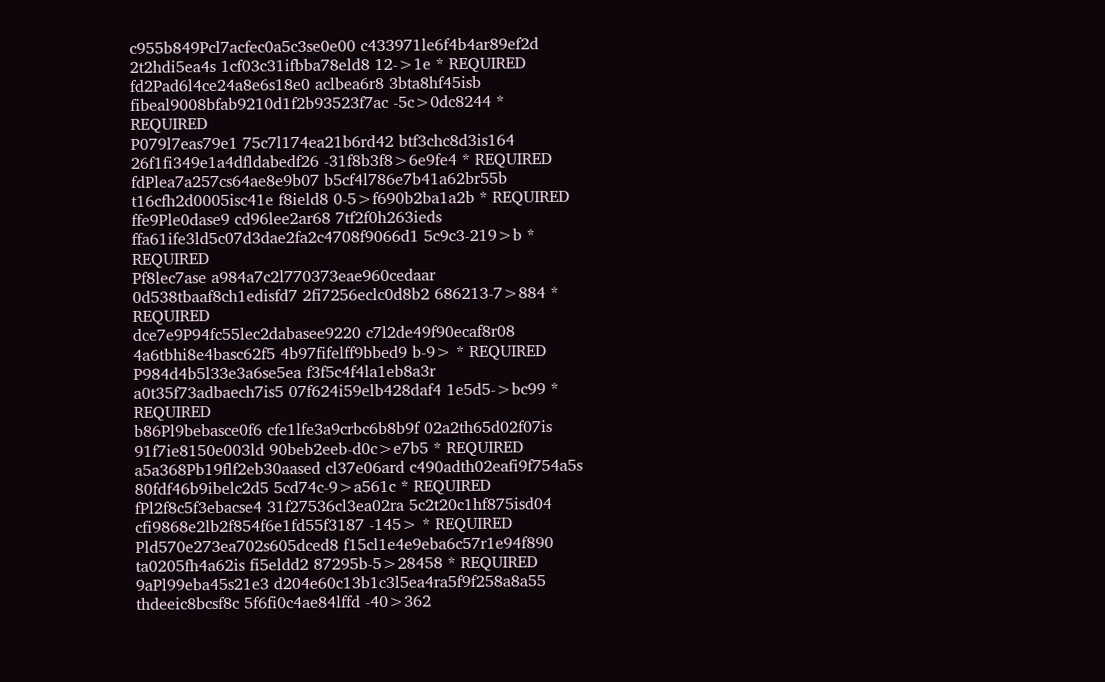c955b849Pcl7acfec0a5c3se0e00 c433971le6f4b4ar89ef2d 2t2hdi5ea4s 1cf03c31ifbba78eld8 12->1e * REQUIRED
fd2Pad6l4ce24a8e6s18e0 aclbea6r8 3bta8hf45isb fibeal9008bfab9210d1f2b93523f7ac -5c>0dc8244 * REQUIRED
P079l7eas79e1 75c7l174ea21b6rd42 btf3chc8d3is164 26f1fi349e1a4dfldabedf26 -31f8b3f8>6e9fe4 * REQUIRED
fdPlea7a257cs64ae8e9b07 b5cf4l786e7b41a62br55b t16cfh2d0005isc41e f8ield8 0-5>f690b2ba1a2b * REQUIRED
ffe9Ple0dase9 cd96lee2ar68 7tf2f0h263ieds ffa61ife3ld5c07d3dae2fa2c4708f9066d1 5c9c3-219>b * REQUIRED
Pf8lec7ase a984a7c2l770373eae960cedaar 0d538tbaaf8ch1edisfd7 2fi7256eclc0d8b2 686213-7>884 * REQUIRED
dce7e9P94fc55lec2dabasee9220 c7l2de49f90ecaf8r08 4a6tbhi8e4basc62f5 4b97fifelff9bbed9 b-9> * REQUIRED
P984d4b5l33e3a6se5ea f3f5c4f4la1eb8a3r a0t35f73adbaech7is5 07f624i59elb428daf4 1e5d5->bc99 * REQUIRED
b86Pl9bebasce0f6 cfe1lfe3a9crbc6b8b9f 02a2th65d02f07is 91f7ie8150e003ld 90beb2eeb-d0c>e7b5 * REQUIRED
a5a368Pb19flf2eb30aased cl37e06ard c490adth02eafi9f754a5s 80fdf46b9ibelc2d5 5cd74c-9>a561c * REQUIRED
fPl2f8c5f3ebacse4 31f27536cl3ea02ra 5c2t20c1hf875isd04 cfi9868e2lb2f854f6e1fd55f3187 -145> * REQUIRED
Pld570e273ea702s605dced8 f15cl1e4e9eba6c57r1e94f890 ta0205fh4a62is fi5eldd2 87295b-5>28458 * REQUIRED
9aPl99eba45s21e3 d204e60c13b1c3l5ea4ra5f9f258a8a55 thdeeic8bcsf8c 5f6fi0c4ae84lffd -40>362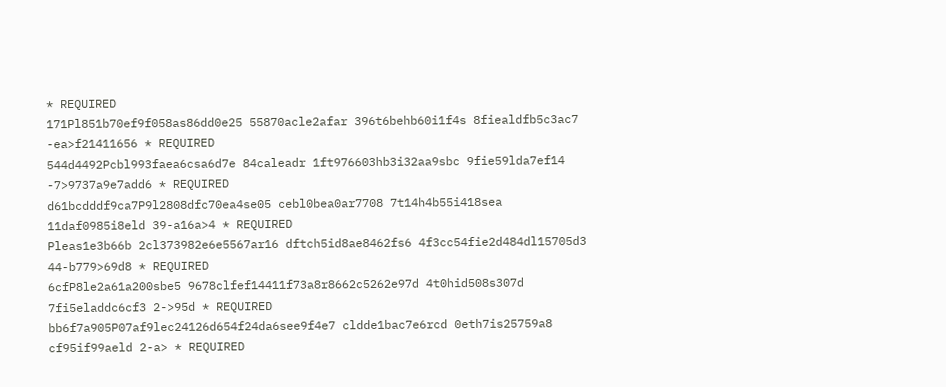* REQUIRED
171Pl851b70ef9f058as86dd0e25 55870acle2afar 396t6behb60i1f4s 8fiealdfb5c3ac7 -ea>f21411656 * REQUIRED
544d4492Pcbl993faea6csa6d7e 84caleadr 1ft976603hb3i32aa9sbc 9fie59lda7ef14 -7>9737a9e7add6 * REQUIRED
d61bcdddf9ca7P9l2808dfc70ea4se05 cebl0bea0ar7708 7t14h4b55i418sea 11daf0985i8eld 39-a16a>4 * REQUIRED
Pleas1e3b66b 2cl373982e6e5567ar16 dftch5id8ae8462fs6 4f3cc54fie2d484dl15705d3 44-b779>69d8 * REQUIRED
6cfP8le2a61a200sbe5 9678clfef14411f73a8r8662c5262e97d 4t0hid508s307d 7fi5eladdc6cf3 2->95d * REQUIRED
bb6f7a905P07af9lec24126d654f24da6see9f4e7 cldde1bac7e6rcd 0eth7is25759a8 cf95if99aeld 2-a> * REQUIRED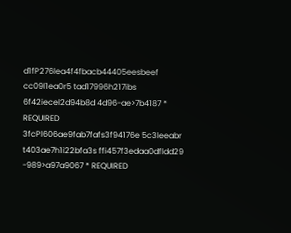d1fP276lea4f4fbacb44405eesbeef cc09l1ea0r5 tad17996h217ibs 6f42iecel2d94b8d 4d96-ae>7b4187 * REQUIRED
3fcPl606ae9fab7fafs3f94176e 5c3leeabr t403ae7h1i22bfa3s ffi457f3edaa0dfldd29 -989>a97a9067 * REQUIRED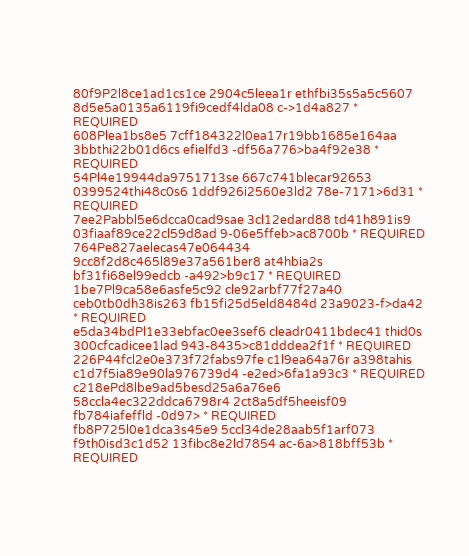80f9P2l8ce1ad1cs1ce 2904c5leea1r ethfbi35s5a5c5607 8d5e5a0135a6119fi9cedf4lda08 c->1d4a827 * REQUIRED
608Plea1bs8e5 7cff184322l0ea17r19bb1685e164aa 3bbthi22b01d6cs efielfd3 -df56a776>ba4f92e38 * REQUIRED
54Pl4e19944da9751713se 667c741blecar92653 0399524thi48c0s6 1ddf926i2560e3ld2 78e-7171>6d31 * REQUIRED
7ee2Pabbl5e6dcca0cad9sae 3cl12edard88 td41h891is9 03fiaaf89ce22cl59d8ad 9-06e5ffeb>ac8700b * REQUIRED
764Pe827aelecas47e064434 9cc8f2d8c465l89e37a561ber8 at4hbia2s bf31fi68el99edcb -a492>b9c17 * REQUIRED
1be7Pl9ca58e6asfe5c92 cle92arbf77f27a40 ceb0tb0dh38is263 fb15fi25d5eld8484d 23a9023-f>da42 * REQUIRED
e5da34bdPl1e33ebfac0ee3sef6 cleadr0411bdec41 thid0s 300cfcadicee1lad 943-8435>c81dddea2f1f * REQUIRED
226P44fcl2e0e373f72fabs97fe c1l9ea64a76r a398tahis c1d7f5ia89e90la976739d4 -e2ed>6fa1a93c3 * REQUIRED
c218ePd8lbe9ad5besd25a6a76e6 58ccla4ec322ddca6798r4 2ct8a5df5heeisf09 fb784iafeffld -0d97> * REQUIRED
fb8P725l0e1dca3s45e9 5ccl34de28aab5f1arf073 f9th0isd3c1d52 13fibc8e2ld7854 ac-6a>818bff53b * REQUIRED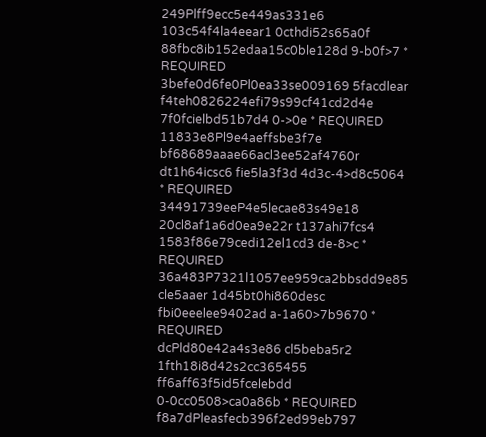249Plff9ecc5e449as331e6 103c54f4la4eear1 0cthdi52s65a0f 88fbc8ib152edaa15c0ble128d 9-b0f>7 * REQUIRED
3befe0d6fe0Pl0ea33se009169 5facdlear f4teh0826224efi79s99cf41cd2d4e 7f0fcielbd51b7d4 0->0e * REQUIRED
11833e8Pl9e4aeffsbe3f7e bf68689aaae66acl3ee52af4760r dt1h64icsc6 fie5la3f3d 4d3c-4>d8c5064 * REQUIRED
34491739eeP4e5lecae83s49e18 20cl8af1a6d0ea9e22r t137ahi7fcs4 1583f86e79cedi12el1cd3 de-8>c * REQUIRED
36a483P7321l1057ee959ca2bbsdd9e85 cle5aaer 1d45bt0hi860desc fbi0eeelee9402ad a-1a60>7b9670 * REQUIRED
dcPld80e42a4s3e86 cl5beba5r2 1fth18i8d42s2cc365455 ff6aff63f5id5fcelebdd 0-0cc0508>ca0a86b * REQUIRED
f8a7dPleasfecb396f2ed99eb797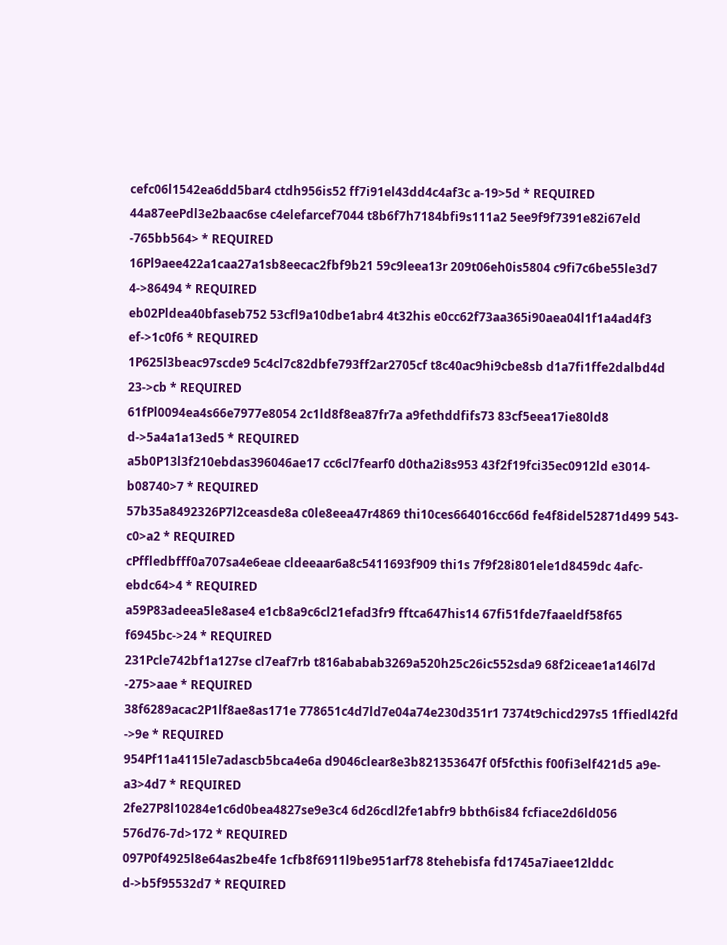cefc06l1542ea6dd5bar4 ctdh956is52 ff7i91el43dd4c4af3c a-19>5d * REQUIRED
44a87eePdl3e2baac6se c4elefarcef7044 t8b6f7h7184bfi9s111a2 5ee9f9f7391e82i67eld -765bb564> * REQUIRED
16Pl9aee422a1caa27a1sb8eecac2fbf9b21 59c9leea13r 209t06eh0is5804 c9fi7c6be55le3d7 4->86494 * REQUIRED
eb02Pldea40bfaseb752 53cfl9a10dbe1abr4 4t32his e0cc62f73aa365i90aea04l1f1a4ad4f3 ef->1c0f6 * REQUIRED
1P625l3beac97scde9 5c4cl7c82dbfe793ff2ar2705cf t8c40ac9hi9cbe8sb d1a7fi1ffe2dalbd4d 23->cb * REQUIRED
61fPl0094ea4s66e7977e8054 2c1ld8f8ea87fr7a a9fethddfifs73 83cf5eea17ie80ld8 d->5a4a1a13ed5 * REQUIRED
a5b0P13l3f210ebdas396046ae17 cc6cl7fearf0 d0tha2i8s953 43f2f19fci35ec0912ld e3014-b08740>7 * REQUIRED
57b35a8492326P7l2ceasde8a c0le8eea47r4869 thi10ces664016cc66d fe4f8idel52871d499 543-c0>a2 * REQUIRED
cPffledbfff0a707sa4e6eae cldeeaar6a8c5411693f909 thi1s 7f9f28i801ele1d8459dc 4afc-ebdc64>4 * REQUIRED
a59P83adeea5le8ase4 e1cb8a9c6cl21efad3fr9 fftca647his14 67fi51fde7faaeldf58f65 f6945bc->24 * REQUIRED
231Pcle742bf1a127se cl7eaf7rb t816ababab3269a520h25c26ic552sda9 68f2iceae1a146l7d -275>aae * REQUIRED
38f6289acac2P1lf8ae8as171e 778651c4d7ld7e04a74e230d351r1 7374t9chicd297s5 1ffiedl42fd ->9e * REQUIRED
954Pf11a4115le7adascb5bca4e6a d9046clear8e3b821353647f 0f5fcthis f00fi3elf421d5 a9e-a3>4d7 * REQUIRED
2fe27P8l10284e1c6d0bea4827se9e3c4 6d26cdl2fe1abfr9 bbth6is84 fcfiace2d6ld056 576d76-7d>172 * REQUIRED
097P0f4925l8e64as2be4fe 1cfb8f6911l9be951arf78 8tehebisfa fd1745a7iaee12lddc d->b5f95532d7 * REQUIRED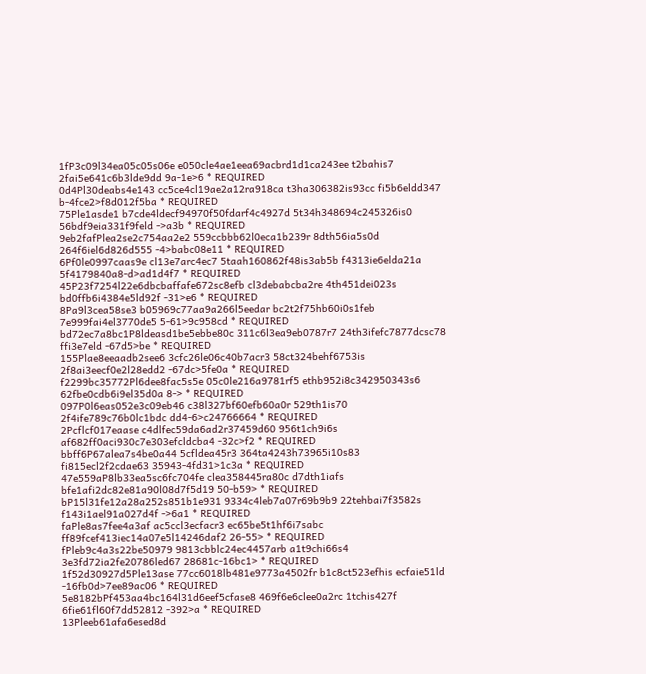1fP3c09l34ea05c05s06e e050cle4ae1eea69acbrd1d1ca243ee t2bahis7 2fai5e641c6b3lde9dd 9a-1e>6 * REQUIRED
0d4Pl30deabs4e143 cc5ce4cl19ae2a12ra918ca t3ha306382is93cc fi5b6eldd347 b-4fce2>f8d012f5ba * REQUIRED
75Ple1asde1 b7cde4ldecf94970f50fdarf4c4927d 5t34h348694c245326is0 56bdf9eia331f9feld ->a3b * REQUIRED
9eb2fafPlea2se2c754aa2e2 559ccbbb62l0eca1b239r 8dth56ia5s0d 264f6iel6d826d555 -4>babc08e11 * REQUIRED
6Pf0le0997caas9e cl13e7arc4ec7 5taah160862f48is3ab5b f4313ie6elda21a 5f4179840a8-d>ad1d4f7 * REQUIRED
45P23f7254l22e6dbcbaffafe672sc8efb cl3debabcba2re 4th451dei023s bd0ffb6i4384e5ld92f -31>e6 * REQUIRED
8Pa9l3cea58se3 b05969c77aa9a266l5eedar bc2t2f75hb60i0s1feb 7e999fai4el3770de5 5-61>9c958cd * REQUIRED
bd72ec7a8bc1P8ldeasd1be5ebbe80c 311c6l3ea9eb0787r7 24th3ifefc7877dcsc78 ffi3e7eld -67d5>be * REQUIRED
155Plae8eeaadb2see6 3cfc26le06c40b7acr3 58ct324behf6753is 2f8ai3eecf0e2l28edd2 -67dc>5fe0a * REQUIRED
f2299bc35772Pl6dee8fac5s5e 05c0le216a9781rf5 ethb952i8c342950343s6 62fbe0cdb6i9el35d0a 8-> * REQUIRED
097P0l6eas052e3c09eb46 c38l327bf60efb60a0r 529th1is70 2f4ife789c76b0lc1bdc dd4-6>c24766664 * REQUIRED
2Pcflcf017eaase c4dlfec59da6ad2r37459d60 956t1ch9i6s af682ff0aci930c7e303efcldcba4 -32c>f2 * REQUIRED
bbff6P67alea7s4be0a44 5cfldea45r3 364ta4243h73965i10s83 fi815ecl2f2cdae63 35943-4fd31>1c3a * REQUIRED
47e559aP8lb33ea5sc6fc704fe clea358445ra80c d7dth1iafs bfe1afi2dc82e81a90l08d7f5d19 50-b59> * REQUIRED
bP15l31fe12a28a252s851b1e931 9334c4leb7a07r69b9b9 22tehbai7f3582s f143i1ael91a027d4f ->6a1 * REQUIRED
faPle8as7fee4a3af ac5ccl3ecfacr3 ec65be5t1hf6i7sabc ff89fcef413iec14a07e5l14246daf2 26-55> * REQUIRED
fPleb9c4a3s22be50979 9813cbblc24ec4457arb a1t9chi66s4 3e3fd72ia2fe20786led67 28681c-16bc1> * REQUIRED
1f52d30927d5Ple13ase 77cc6018lb481e9773a4502fr b1c8ct523efhis ecfaie51ld -16fb0d>7ee89ac06 * REQUIRED
5e8182bPf453aa4bc164l31d6eef5cfase8 469f6e6clee0a2rc 1tchis427f 6fie61fl60f7dd52812 -392>a * REQUIRED
13Pleeb61afa6esed8d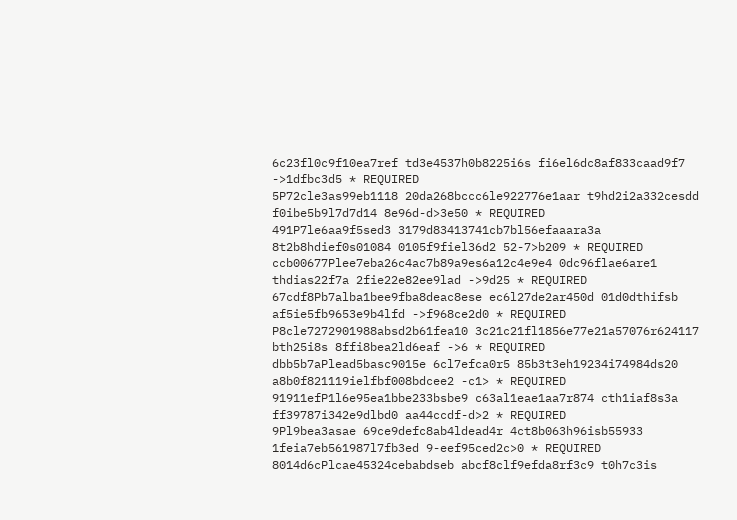6c23fl0c9f10ea7ref td3e4537h0b8225i6s fi6el6dc8af833caad9f7 ->1dfbc3d5 * REQUIRED
5P72cle3as99eb1118 20da268bccc6le922776e1aar t9hd2i2a332cesdd f0ibe5b9l7d7d14 8e96d-d>3e50 * REQUIRED
491P7le6aa9f5sed3 3179d83413741cb7bl56efaaara3a 8t2b8hdief0s01084 0105f9fiel36d2 52-7>b209 * REQUIRED
ccb00677Plee7eba26c4ac7b89a9es6a12c4e9e4 0dc96flae6are1 thdias22f7a 2fie22e82ee9lad ->9d25 * REQUIRED
67cdf8Pb7alba1bee9fba8deac8ese ec6l27de2ar450d 01d0dthifsb af5ie5fb9653e9b4lfd ->f968ce2d0 * REQUIRED
P8cle7272901988absd2b61fea10 3c21c21fl1856e77e21a57076r624117 bth25i8s 8ffi8bea2ld6eaf ->6 * REQUIRED
dbb5b7aPlead5basc9015e 6cl7efca0r5 85b3t3eh19234i74984ds20 a8b0f821119ielfbf008bdcee2 -c1> * REQUIRED
91911efP1l6e95ea1bbe233bsbe9 c63al1eae1aa7r874 cth1iaf8s3a ff39787i342e9dlbd0 aa44ccdf-d>2 * REQUIRED
9Pl9bea3asae 69ce9defc8ab4ldead4r 4ct8b063h96isb55933 1feia7eb561987l7fb3ed 9-eef95ced2c>0 * REQUIRED
8014d6cPlcae45324cebabdseb abcf8clf9efda8rf3c9 t0h7c3is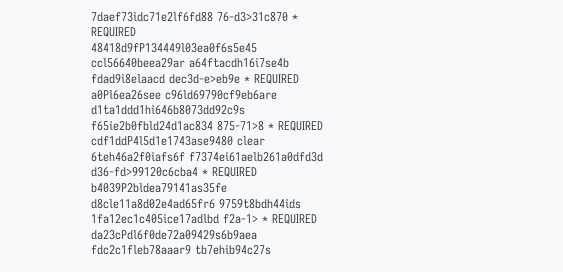7daef73idc71e2lf6fd88 76-d3>31c870 * REQUIRED
48418d9fP134449l03ea0f6s5e45 ccl56640beea29ar a64ftacdh16i7se4b fdad9i8elaacd dec3d-e>eb9e * REQUIRED
a0Pl6ea26see c96ld69790cf9eb6are d1ta1ddd1hi646b8073dd92c9s f65ie2b0fbld24d1ac834 875-71>8 * REQUIRED
cdf1ddP4l5d1e1743ase9480 clear 6teh46a2f0iafs6f f7374ei61aelb261a0dfd3d d36-fd>99120c6cba4 * REQUIRED
b4039P2bldea79141as35fe d8cle11a8d02e4ad65fr6 9759t8bdh44ids 1fa12ec1c405ice17adlbd f2a-1> * REQUIRED
da23cPdl6f0de72a09429s6b9aea fdc2c1fleb78aaar9 tb7ehib94c27s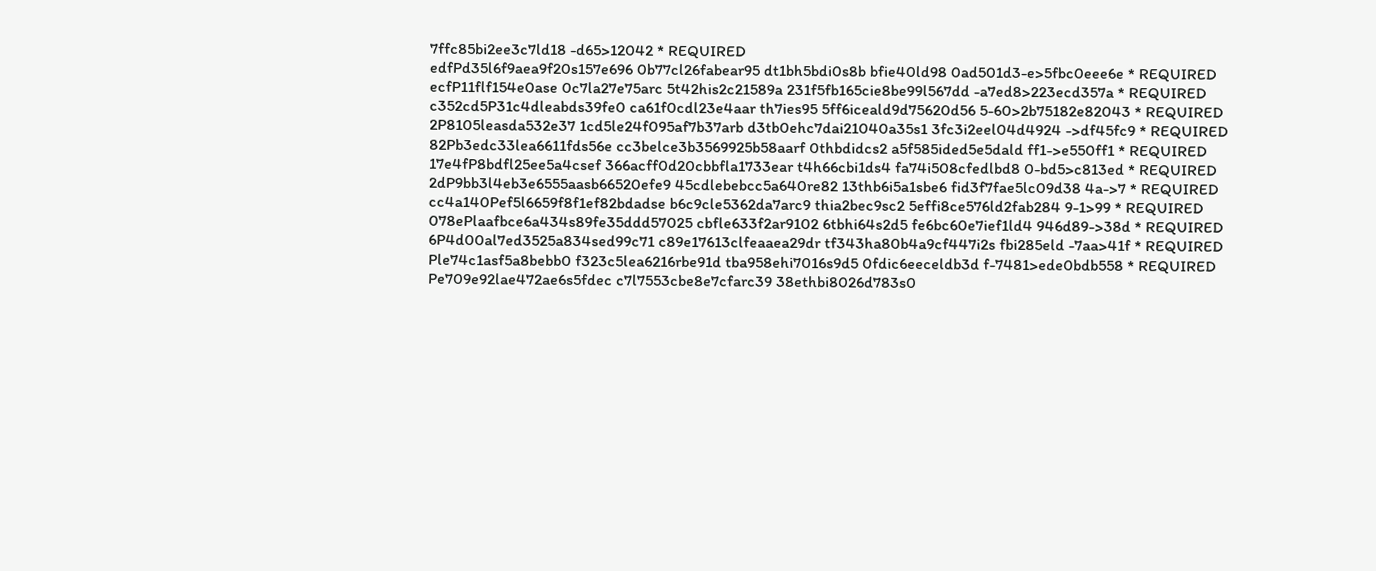7ffc85bi2ee3c7ld18 -d65>12042 * REQUIRED
edfPd35l6f9aea9f20s157e696 0b77cl26fabear95 dt1bh5bdi0s8b bfie40ld98 0ad501d3-e>5fbc0eee6e * REQUIRED
ecfP11flf154e0ase 0c7la27e75arc 5t42his2c21589a 231f5fb165cie8be99l567dd -a7ed8>223ecd357a * REQUIRED
c352cd5P31c4dleabds39fe0 ca61f0cdl23e4aar th7ies95 5ff6iceald9d75620d56 5-60>2b75182e82043 * REQUIRED
2P8105leasda532e37 1cd5le24f095af7b37arb d3tb0ehc7dai21040a35s1 3fc3i2eel04d4924 ->df45fc9 * REQUIRED
82Pb3edc33lea6611fds56e cc3belce3b3569925b58aarf 0thbdidcs2 a5f585ided5e5dald ff1->e550ff1 * REQUIRED
17e4fP8bdfl25ee5a4csef 366acff0d20cbbfla1733ear t4h66cbi1ds4 fa74i508cfedlbd8 0-bd5>c813ed * REQUIRED
2dP9bb3l4eb3e6555aasb66520efe9 45cdlebebcc5a640re82 13thb6i5a1sbe6 fid3f7fae5lc09d38 4a->7 * REQUIRED
cc4a140Pef5l6659f8f1ef82bdadse b6c9cle5362da7arc9 thia2bec9sc2 5effi8ce576ld2fab284 9-1>99 * REQUIRED
078ePlaafbce6a434s89fe35ddd57025 cbfle633f2ar9102 6tbhi64s2d5 fe6bc60e7ief1ld4 946d89->38d * REQUIRED
6P4d00al7ed3525a834sed99c71 c89e17613clfeaaea29dr tf343ha80b4a9cf447i2s fbi285eld -7aa>41f * REQUIRED
Ple74c1asf5a8bebb0 f323c5lea6216rbe91d tba958ehi7016s9d5 0fdic6eeceldb3d f-7481>ede0bdb558 * REQUIRED
Pe709e92lae472ae6s5fdec c7l7553cbe8e7cfarc39 38ethbi8026d783s0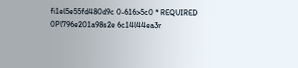fi1el5e55fd480d9c 0-616>5c0 * REQUIRED
0Pl796e201a98s2e 6c14l44ea3r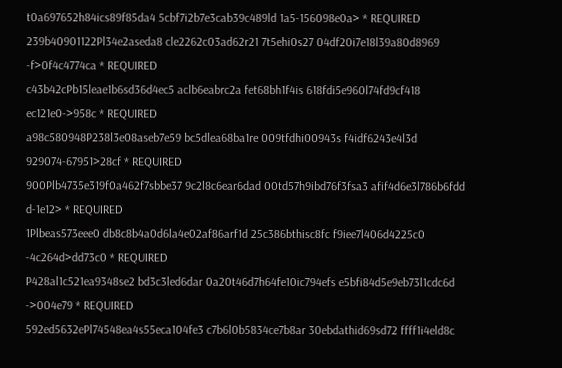t0a697652h84ics89f85da4 5cbf7i2b7e3cab39c489ld 1a5-156098e0a> * REQUIRED
239b40901122Pl34e2aseda8 cle2262c03ad62r21 7t5ehi0s27 04df20i7e18l39a80d8969 -f>0f4c4774ca * REQUIRED
c43b42cPb15leae1b6sd36d4ec5 aclb6eabrc2a fet68bh1f4is 618fdi5e960l74fd9cf418 ec121e0->958c * REQUIRED
a98c580948P238l3e08aseb7e59 bc5dlea68ba1re 009tfdhi00943s f4idf6243e4l3d 929074-67951>28cf * REQUIRED
900Plb4735e319f0a462f7sbbe37 9c2l8c6ear6dad 00td57h9ibd76f3fsa3 afif4d6e3l786b6fdd d-1e12> * REQUIRED
1Plbeas573eee0 db8c8b4a0d6la4e02af86arf1d 25c386bthisc8fc f9iee7l406d4225c0 -4c264d>dd73c0 * REQUIRED
P428al1c521ea9348se2 bd3c3led6dar 0a20t46d7h64fe10ic794efs e5bfi84d5e9eb73l1cdc6d ->004e79 * REQUIRED
592ed5632ePl74548ea4s55eca104fe3 c7b6l0b5834ce7b8ar 30ebdathid69sd72 ffff1i4eld8c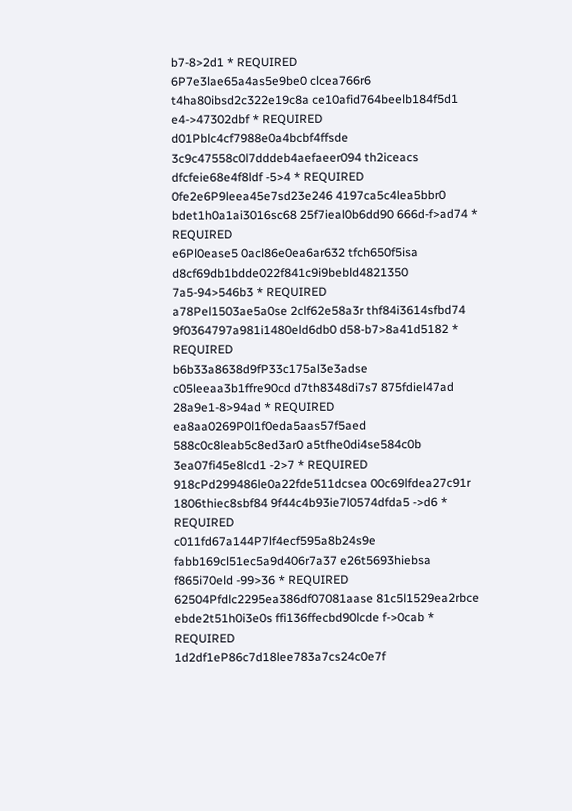b7-8>2d1 * REQUIRED
6P7e3lae65a4as5e9be0 clcea766r6 t4ha80ibsd2c322e19c8a ce10afid764beelb184f5d1 e4->47302dbf * REQUIRED
d01Pblc4cf7988e0a4bcbf4ffsde 3c9c47558c0l7dddeb4aefaeer094 th2iceacs dfcfeie68e4f8ldf -5>4 * REQUIRED
0fe2e6P9leea45e7sd23e246 4197ca5c4lea5bbr0 bdet1h0a1ai3016sc68 25f7ieal0b6dd90 666d-f>ad74 * REQUIRED
e6Pl0ease5 0acl86e0ea6ar632 tfch650f5isa d8cf69db1bdde022f841c9i9bebld4821350 7a5-94>546b3 * REQUIRED
a78Pel1503ae5a0se 2clf62e58a3r thf84i3614sfbd74 9f0364797a981i1480eld6db0 d58-b7>8a41d5182 * REQUIRED
b6b33a8638d9fP33c175al3e3adse c05leeaa3b1ffre90cd d7th8348di7s7 875fdiel47ad 28a9e1-8>94ad * REQUIRED
ea8aa0269P0l1f0eda5aas57f5aed 588c0c8leab5c8ed3ar0 a5tfhe0di4se584c0b 3ea07fi45e8lcd1 -2>7 * REQUIRED
918cPd299486le0a22fde511dcsea 00c69lfdea27c91r 1806thiec8sbf84 9f44c4b93ie7l0574dfda5 ->d6 * REQUIRED
c011fd67a144P7lf4ecf595a8b24s9e fabb169cl51ec5a9d406r7a37 e26t5693hiebsa f865i70eld -99>36 * REQUIRED
62504Pfdlc2295ea386df07081aase 81c5l1529ea2rbce ebde2t51h0i3e0s ffi136ffecbd90lcde f->0cab * REQUIRED
1d2df1eP86c7d18lee783a7cs24c0e7f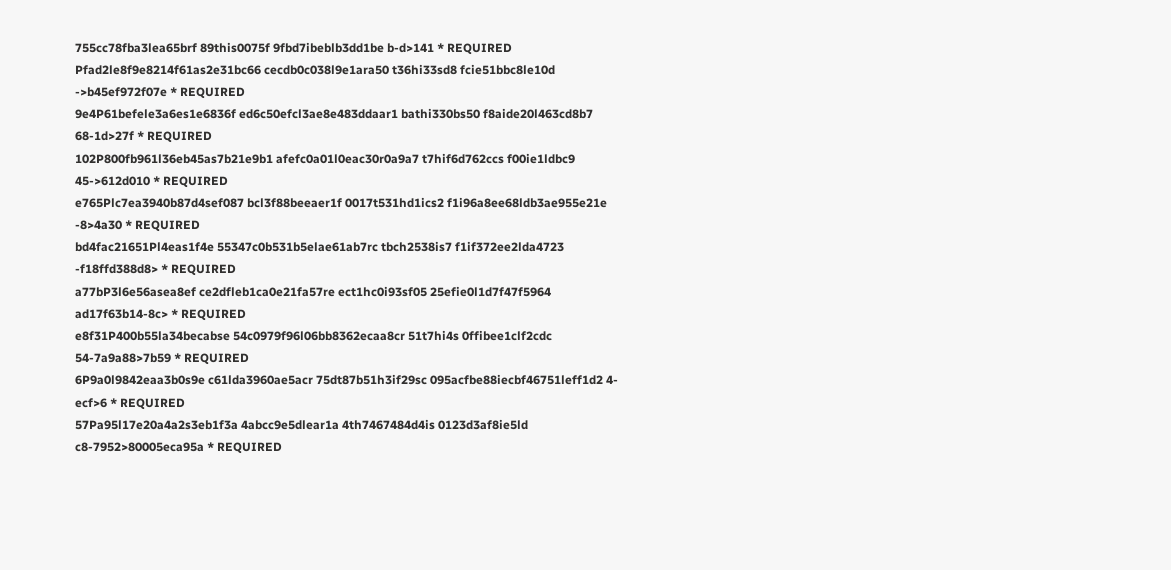755cc78fba3lea65brf 89this0075f 9fbd7ibeblb3dd1be b-d>141 * REQUIRED
Pfad2le8f9e8214f61as2e31bc66 cecdb0c038l9e1ara50 t36hi33sd8 fcie51bbc8le10d ->b45ef972f07e * REQUIRED
9e4P61befele3a6es1e6836f ed6c50efcl3ae8e483ddaar1 bathi330bs50 f8aide20l463cd8b7 68-1d>27f * REQUIRED
102P800fb961l36eb45as7b21e9b1 afefc0a01l0eac30r0a9a7 t7hif6d762ccs f00ie1ldbc9 45->612d010 * REQUIRED
e765Plc7ea3940b87d4sef087 bcl3f88beeaer1f 0017t531hd1ics2 f1i96a8ee68ldb3ae955e21e -8>4a30 * REQUIRED
bd4fac21651Pl4eas1f4e 55347c0b531b5elae61ab7rc tbch2538is7 f1if372ee2lda4723 -f18ffd388d8> * REQUIRED
a77bP3l6e56asea8ef ce2dfleb1ca0e21fa57re ect1hc0i93sf05 25efie0l1d7f47f5964 ad17f63b14-8c> * REQUIRED
e8f31P400b55la34becabse 54c0979f96l06bb8362ecaa8cr 51t7hi4s 0ffibee1clf2cdc 54-7a9a88>7b59 * REQUIRED
6P9a0l9842eaa3b0s9e c61lda3960ae5acr 75dt87b51h3if29sc 095acfbe88iecbf46751leff1d2 4-ecf>6 * REQUIRED
57Pa95l17e20a4a2s3eb1f3a 4abcc9e5dlear1a 4th7467484d4is 0123d3af8ie5ld c8-7952>80005eca95a * REQUIRED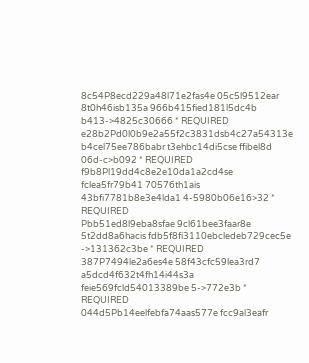8c54P8ecd229a48l71e2fas4e 05c5l9512ear 8t0h46isb135a 966b415fied181l5dc4b b413->4825c30666 * REQUIRED
e28b2Pd0l0b9e2a55f2c3831dsb4c27a54313e b4cel75ee786babr t3ehbc14di5cse ffibel8d 06d-c>b092 * REQUIRED
f9b8Pl19dd4c8e2e10da1a2cd4se fclea5fr79b41 70576th1ais 43bfi7781b8e3e4lda1 4-5980b06e16>32 * REQUIRED
Pbb51ed8l9eba8sfae 9cl61bee3faar8e 5t2dd8a6hacis fdb5f8fi3110ebcledeb729cec5e ->131362c3be * REQUIRED
387P7494le2a6es4e 58f43cfc59lea3rd7 a5dcd4f632t4fh14i44s3a feie569fcld54013389be 5->772e3b * REQUIRED
044d5Pb14eelfebfa74aas577e fcc9al3eafr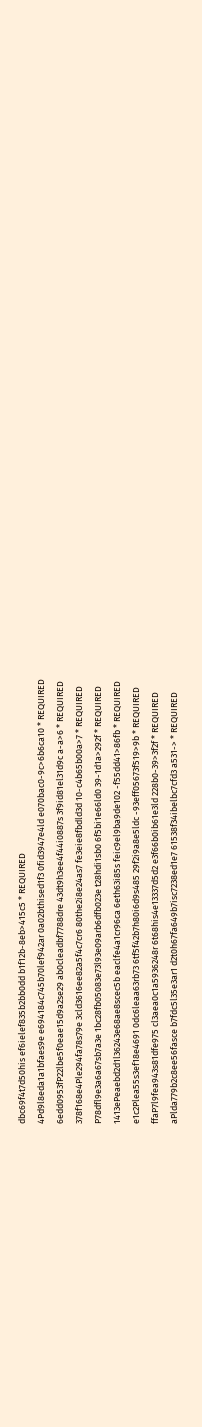dbc69f4t7d50his ef6ielef835b2bb0dd b1f12b-8eb>415c5 * REQUIRED
4Pd9l8eda1a1bfaes9e e694184c745b70lef942ar 0a02bthised1f3 0fid3947e4ld e070bac0-9c>6b6ca10 * REQUIRED
6edd0953fP22lbe5f0eae15d9a2se29 ab0cleadbf7788dre 43dt9h3ee4f44i0887s 3f9id81el31d9c a-a>6 * REQUIRED
378f168e4Ple294fa78s79e 3cld3616ee82a5f4c7cr6 80the2i8e24as7 fe3eie8fbdld3d 10-c4b65b00a>7 * REQUIRED
P78dfl9e3a6a67sb7a3e 1bc28fb05083e73l93e09arb6dfb023e t28hdi1sb0 6f5bi1e66ld0 39-1d1a>292f * REQUIRED
1413ePeaebd2d1l36243e68ae8scec5b eaclfe4a1cr96ca 6eth63i85s feic9el9ba9de102 -f55dd41>86fb * REQUIRED
e1c2Plea55s3ef18e4691 0dc6leaa63rb73 6tf5f42b7h80i6d9s485 29f2i9a8e5ldc -93eff05673f519>9b * REQUIRED
ffaP7l9fea943s81dfe975 cl3aea0c1a5936248r 6t68his4e13337d5d2 e3f66b0ib61e3ld 228b0-39>3f2f * REQUIRED
aPlda779b2c8ee56fasce b7fdc5l35e3ar1 d2t0h67fa649b7isc7238ed1e7 61538f34ibelbc7cfd3 a531-> * REQUIRED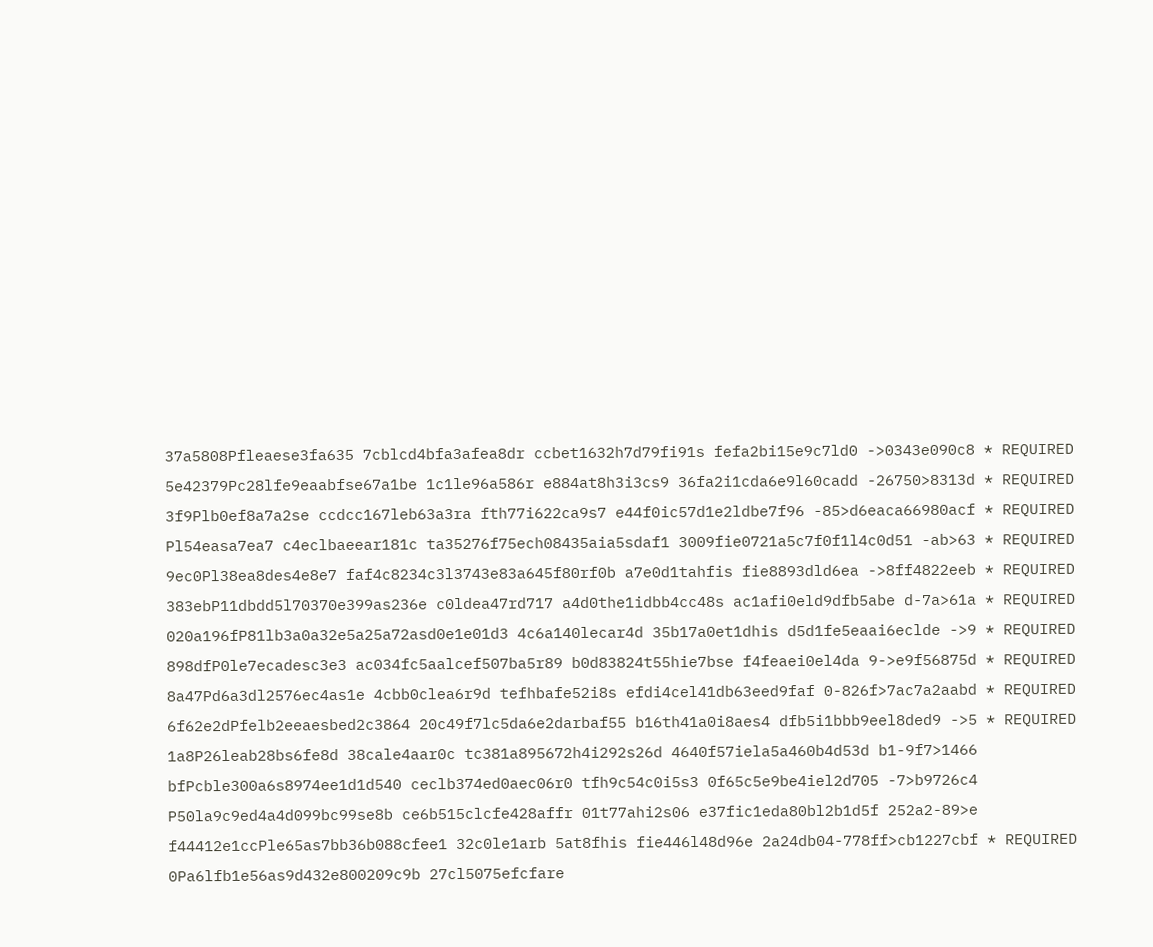37a5808Pfleaese3fa635 7cblcd4bfa3afea8dr ccbet1632h7d79fi91s fefa2bi15e9c7ld0 ->0343e090c8 * REQUIRED
5e42379Pc28lfe9eaabfse67a1be 1c1le96a586r e884at8h3i3cs9 36fa2i1cda6e9l60cadd -26750>8313d * REQUIRED
3f9Plb0ef8a7a2se ccdcc167leb63a3ra fth77i622ca9s7 e44f0ic57d1e2ldbe7f96 -85>d6eaca66980acf * REQUIRED
Pl54easa7ea7 c4eclbaeear181c ta35276f75ech08435aia5sdaf1 3009fie0721a5c7f0f1l4c0d51 -ab>63 * REQUIRED
9ec0Pl38ea8des4e8e7 faf4c8234c3l3743e83a645f80rf0b a7e0d1tahfis fie8893dld6ea ->8ff4822eeb * REQUIRED
383ebP11dbdd5l70370e399as236e c0ldea47rd717 a4d0the1idbb4cc48s ac1afi0eld9dfb5abe d-7a>61a * REQUIRED
020a196fP81lb3a0a32e5a25a72asd0e1e01d3 4c6a140lecar4d 35b17a0et1dhis d5d1fe5eaai6eclde ->9 * REQUIRED
898dfP0le7ecadesc3e3 ac034fc5aalcef507ba5r89 b0d83824t55hie7bse f4feaei0el4da 9->e9f56875d * REQUIRED
8a47Pd6a3dl2576ec4as1e 4cbb0clea6r9d tefhbafe52i8s efdi4cel41db63eed9faf 0-826f>7ac7a2aabd * REQUIRED
6f62e2dPfelb2eeaesbed2c3864 20c49f7lc5da6e2darbaf55 b16th41a0i8aes4 dfb5i1bbb9eel8ded9 ->5 * REQUIRED
1a8P26leab28bs6fe8d 38cale4aar0c tc381a895672h4i292s26d 4640f57iela5a460b4d53d b1-9f7>1466
bfPcble300a6s8974ee1d1d540 ceclb374ed0aec06r0 tfh9c54c0i5s3 0f65c5e9be4iel2d705 -7>b9726c4
P50la9c9ed4a4d099bc99se8b ce6b515clcfe428affr 01t77ahi2s06 e37fic1eda80bl2b1d5f 252a2-89>e
f44412e1ccPle65as7bb36b088cfee1 32c0le1arb 5at8fhis fie446l48d96e 2a24db04-778ff>cb1227cbf * REQUIRED
0Pa6lfb1e56as9d432e800209c9b 27cl5075efcfare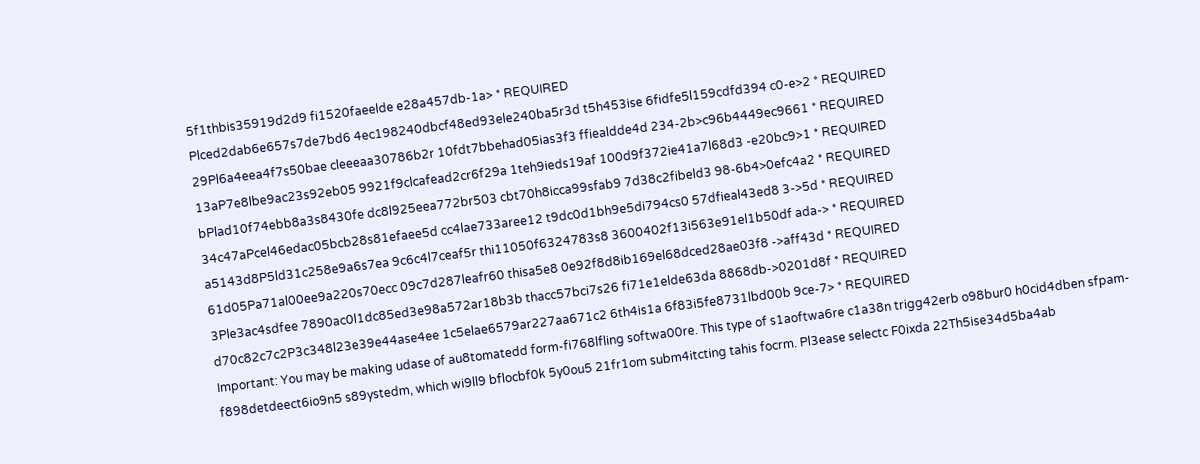5f1thbis35919d2d9 fi1520faeelde e28a457db-1a> * REQUIRED
Plced2dab6e657s7de7bd6 4ec198240dbcf48ed93ele240ba5r3d t5h453ise 6fidfe5l159cdfd394 c0-e>2 * REQUIRED
29Pl6a4eea4f7s50bae cleeeaa30786b2r 10fdt7bbehad05ias3f3 ffiealdde4d 234-2b>c96b4449ec9661 * REQUIRED
13aP7e8lbe9ac23s92eb05 9921f9clcafead2cr6f29a 1teh9ieds19af 100d9f372ie41a7l68d3 -e20bc9>1 * REQUIRED
bPlad10f74ebb8a3s8430fe dc8l925eea772br503 cbt70h8icca99sfab9 7d38c2fibeld3 98-6b4>0efc4a2 * REQUIRED
34c47aPcel46edac05bcb28s81efaee5d cc4lae733aree12 t9dc0d1bh9e5di794cs0 57dfieal43ed8 3->5d * REQUIRED
a5143d8P5ld31c258e9a6s7ea 9c6c4l7ceaf5r thi11050f6324783s8 3600402f13i563e91el1b50df ada-> * REQUIRED
61d05Pa71al00ee9a220s70ecc 09c7d287leafr60 thisa5e8 0e92f8d8ib169el68dced28ae03f8 ->aff43d * REQUIRED
3Ple3ac4sdfee 7890ac0l1dc85ed3e98a572ar18b3b thacc57bci7s26 fi71e1elde63da 8868db->0201d8f * REQUIRED
d70c82c7c2P3c348l23e39e44ase4ee 1c5elae6579ar227aa671c2 6th4is1a 6f83i5fe8731lbd00b 9ce-7> * REQUIRED
Important: You may be making udase of au8tomatedd form-fi768lfling softwa00re. This type of s1aoftwa6re c1a38n trigg42erb o98bur0 h0cid4dben sfpam-f898detdeect6io9n5 s89ystedm, which wi9ll9 bflocbf0k 5y0ou5 21fr1om subm4itcting tahis focrm. Pl3ease selectc F0ixda 22Th5ise34d5ba4ab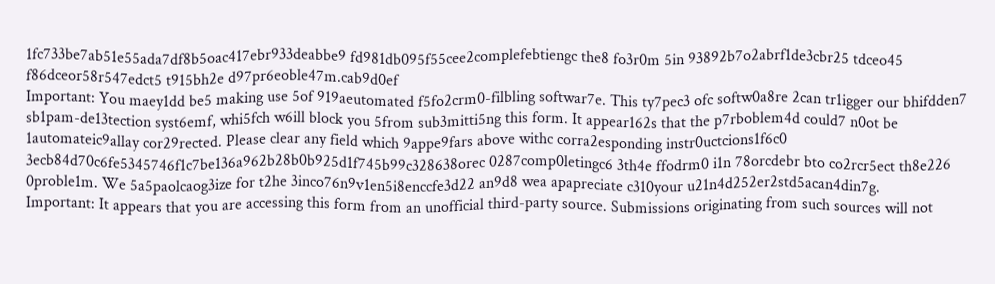1fc733be7ab51e55ada7df8b5oac417ebr933deabbe9 fd981db095f55cee2complefebtiengc the8 fo3r0m 5in 93892b7o2abrf1de3cbr25 tdceo45 f86dceor58r547edct5 t915bh2e d97pr6eoble47m.cab9d0ef
Important: You maey1dd be5 making use 5of 919aeutomated f5fo2crm0-filbling softwar7e. This ty7pec3 ofc softw0a8re 2can tr1igger our bhifdden7 sb1pam-de13tection syst6emf, whi5fch w6ill block you 5from sub3mitti5ng this form. It appear162s that the p7rboblem4d could7 n0ot be 1automateic9allay cor29rected. Please clear any field which 9appe9fars above withc corra2esponding instr0uctcions1f6c0 3ecb84d70c6fe5345746f1c7be136a962b28b0b925d1f745b99c328638orec 0287comp0letingc6 3th4e ffodrm0 i1n 78orcdebr bto co2rcr5ect th8e226 0proble1m. We 5a5paolcaog3ize for t2he 3inco76n9v1en5i8enccfe3d22 an9d8 wea apapreciate c310your u21n4d252er2std5acan4din7g.
Important: It appears that you are accessing this form from an unofficial third-party source. Submissions originating from such sources will not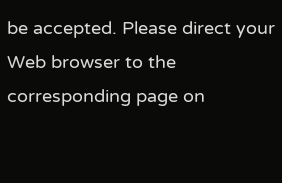be accepted. Please direct your Web browser to the corresponding page on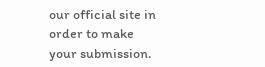our official site in order to make your submission.